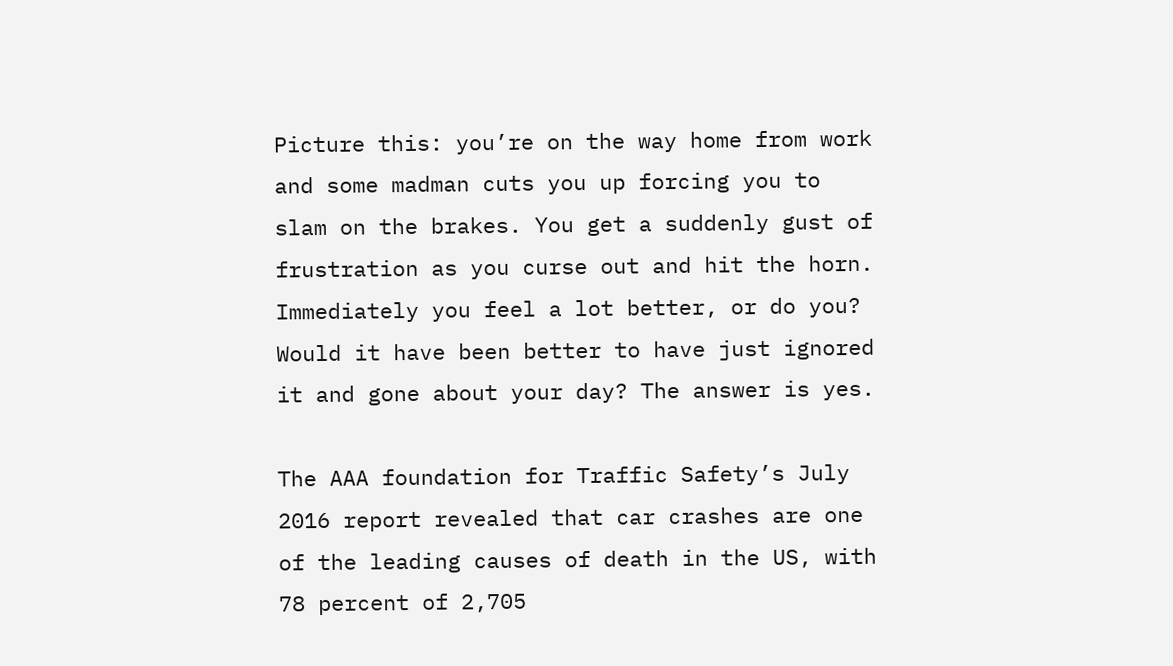Picture this: you’re on the way home from work and some madman cuts you up forcing you to slam on the brakes. You get a suddenly gust of frustration as you curse out and hit the horn. Immediately you feel a lot better, or do you? Would it have been better to have just ignored it and gone about your day? The answer is yes.

The AAA foundation for Traffic Safety’s July 2016 report revealed that car crashes are one of the leading causes of death in the US, with 78 percent of 2,705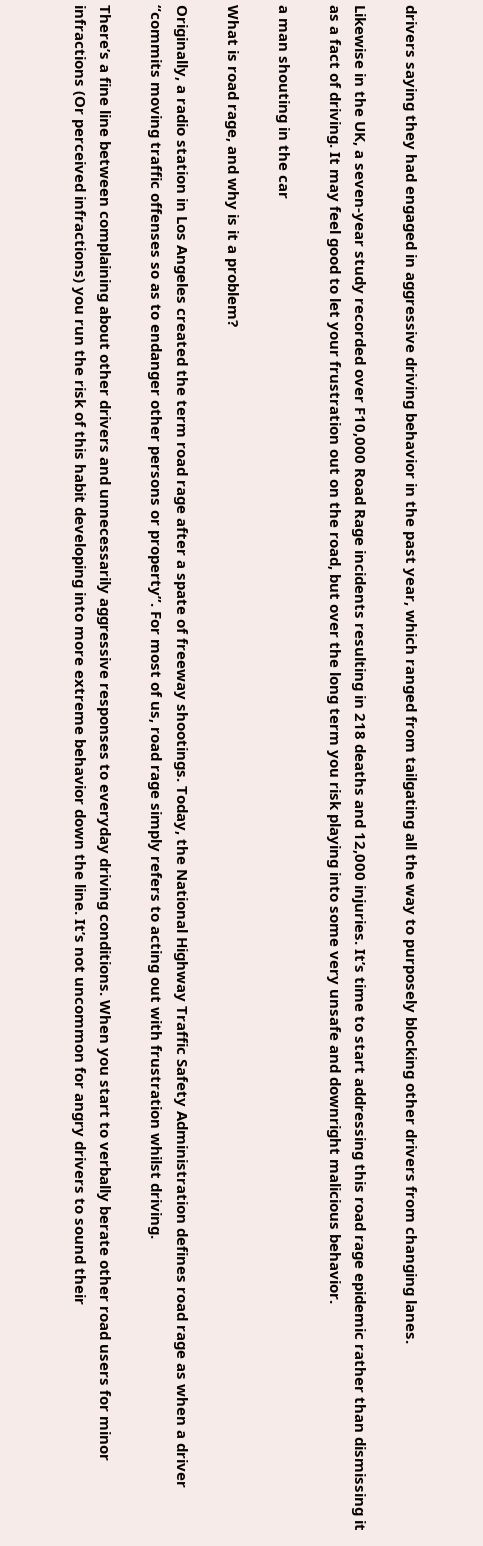drivers saying they had engaged in aggressive driving behavior in the past year, which ranged from tailgating all the way to purposely blocking other drivers from changing lanes.

Likewise in the UK, a seven-year study recorded over F10,000 Road Rage incidents resulting in 218 deaths and 12,000 injuries. It’s time to start addressing this road rage epidemic rather than dismissing it as a fact of driving. It may feel good to let your frustration out on the road, but over the long term you risk playing into some very unsafe and downright malicious behavior.

a man shouting in the car

What is road rage, and why is it a problem?

Originally, a radio station in Los Angeles created the term road rage after a spate of freeway shootings. Today, the National Highway Traffic Safety Administration defines road rage as when a driver “commits moving traffic offenses so as to endanger other persons or property”. For most of us, road rage simply refers to acting out with frustration whilst driving.

There’s a fine line between complaining about other drivers and unnecessarily aggressive responses to everyday driving conditions. When you start to verbally berate other road users for minor infractions (Or perceived infractions) you run the risk of this habit developing into more extreme behavior down the line. It’s not uncommon for angry drivers to sound their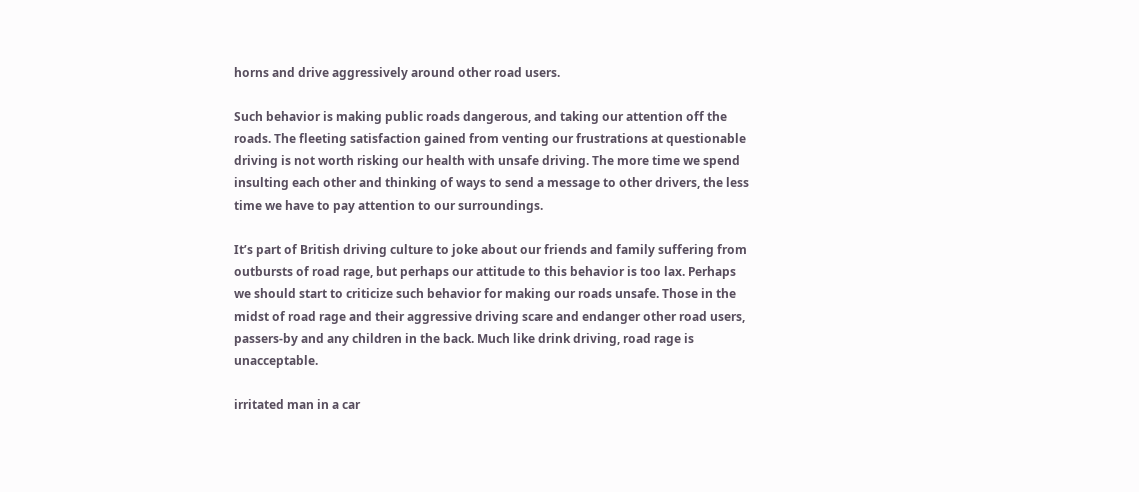horns and drive aggressively around other road users.

Such behavior is making public roads dangerous, and taking our attention off the roads. The fleeting satisfaction gained from venting our frustrations at questionable driving is not worth risking our health with unsafe driving. The more time we spend insulting each other and thinking of ways to send a message to other drivers, the less time we have to pay attention to our surroundings.

It’s part of British driving culture to joke about our friends and family suffering from outbursts of road rage, but perhaps our attitude to this behavior is too lax. Perhaps we should start to criticize such behavior for making our roads unsafe. Those in the midst of road rage and their aggressive driving scare and endanger other road users, passers-by and any children in the back. Much like drink driving, road rage is unacceptable.

irritated man in a car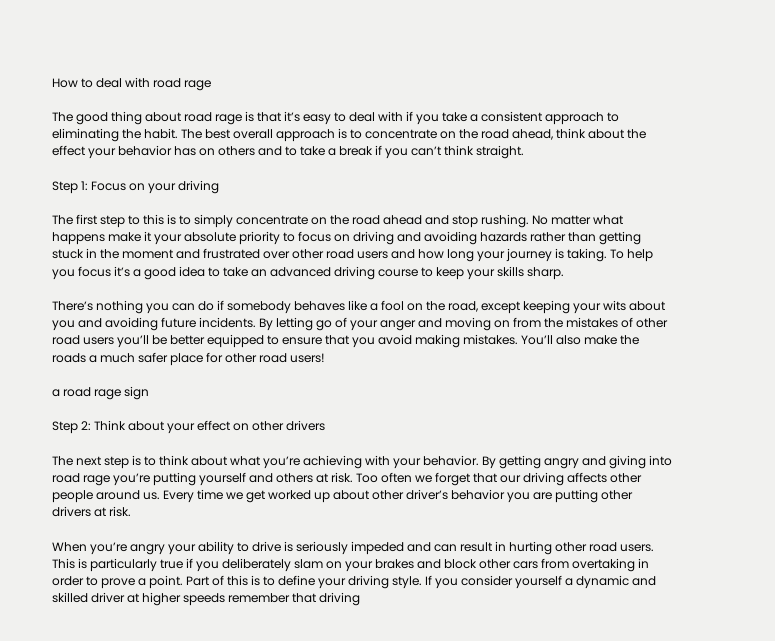How to deal with road rage

The good thing about road rage is that it’s easy to deal with if you take a consistent approach to eliminating the habit. The best overall approach is to concentrate on the road ahead, think about the effect your behavior has on others and to take a break if you can’t think straight.

Step 1: Focus on your driving

The first step to this is to simply concentrate on the road ahead and stop rushing. No matter what happens make it your absolute priority to focus on driving and avoiding hazards rather than getting stuck in the moment and frustrated over other road users and how long your journey is taking. To help you focus it’s a good idea to take an advanced driving course to keep your skills sharp.

There’s nothing you can do if somebody behaves like a fool on the road, except keeping your wits about you and avoiding future incidents. By letting go of your anger and moving on from the mistakes of other road users you’ll be better equipped to ensure that you avoid making mistakes. You’ll also make the roads a much safer place for other road users!

a road rage sign

Step 2: Think about your effect on other drivers

The next step is to think about what you’re achieving with your behavior. By getting angry and giving into road rage you’re putting yourself and others at risk. Too often we forget that our driving affects other people around us. Every time we get worked up about other driver’s behavior you are putting other drivers at risk.

When you’re angry your ability to drive is seriously impeded and can result in hurting other road users. This is particularly true if you deliberately slam on your brakes and block other cars from overtaking in order to prove a point. Part of this is to define your driving style. If you consider yourself a dynamic and skilled driver at higher speeds remember that driving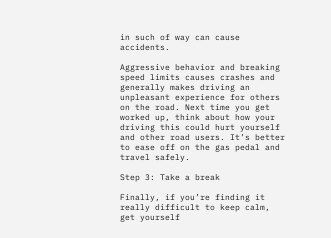in such of way can cause accidents.

Aggressive behavior and breaking speed limits causes crashes and generally makes driving an unpleasant experience for others on the road. Next time you get worked up, think about how your driving this could hurt yourself and other road users. It’s better to ease off on the gas pedal and travel safely.

Step 3: Take a break

Finally, if you’re finding it really difficult to keep calm, get yourself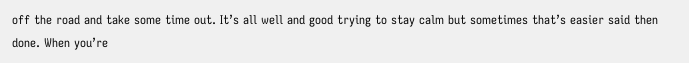off the road and take some time out. It’s all well and good trying to stay calm but sometimes that’s easier said then done. When you’re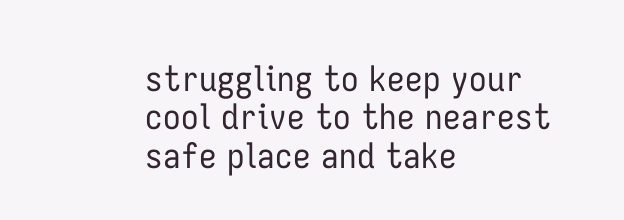struggling to keep your cool drive to the nearest safe place and take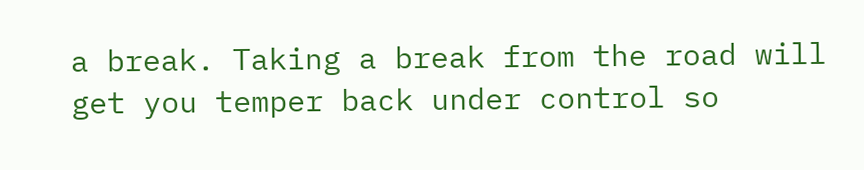a break. Taking a break from the road will get you temper back under control so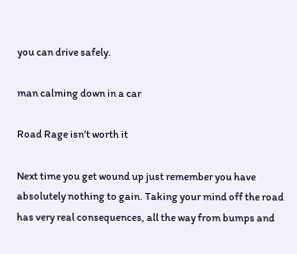you can drive safely.

man calming down in a car

Road Rage isn’t worth it

Next time you get wound up just remember you have absolutely nothing to gain. Taking your mind off the road has very real consequences, all the way from bumps and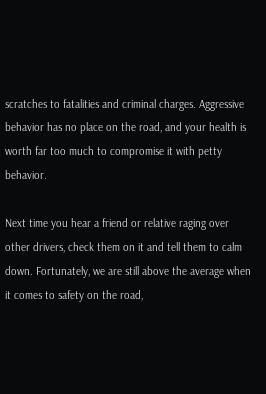scratches to fatalities and criminal charges. Aggressive behavior has no place on the road, and your health is worth far too much to compromise it with petty behavior.

Next time you hear a friend or relative raging over other drivers, check them on it and tell them to calm down. Fortunately, we are still above the average when it comes to safety on the road,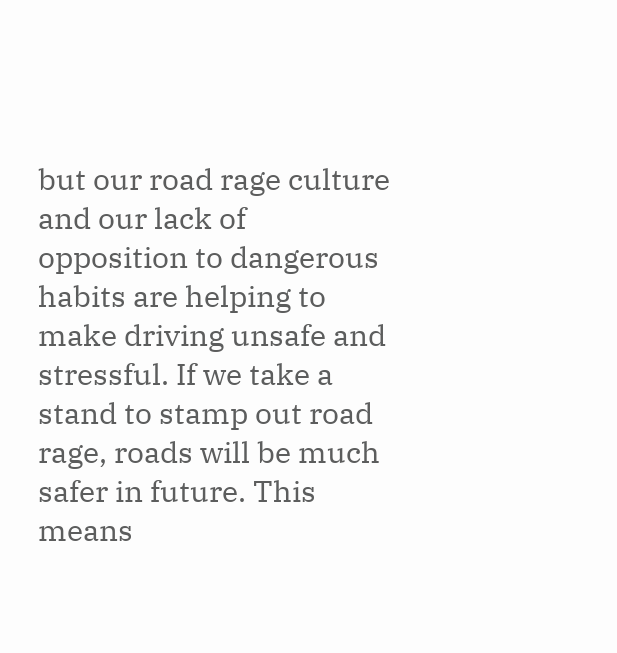but our road rage culture and our lack of opposition to dangerous habits are helping to make driving unsafe and stressful. If we take a stand to stamp out road rage, roads will be much safer in future. This means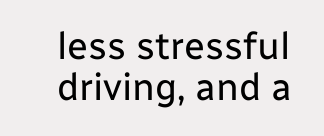less stressful driving, and a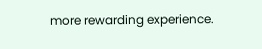more rewarding experience.